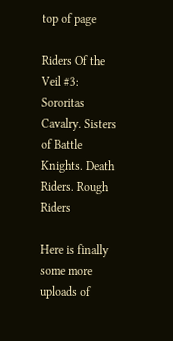top of page

Riders Of the Veil #3: Sororitas Cavalry. Sisters of Battle Knights. Death Riders. Rough Riders

Here is finally some more uploads of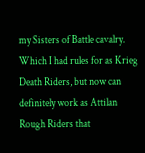my Sisters of Battle cavalry. Which I had rules for as Krieg Death Riders, but now can definitely work as Attilan Rough Riders that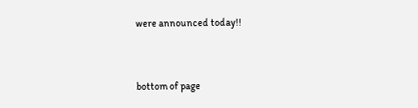were announced today!!


bottom of page